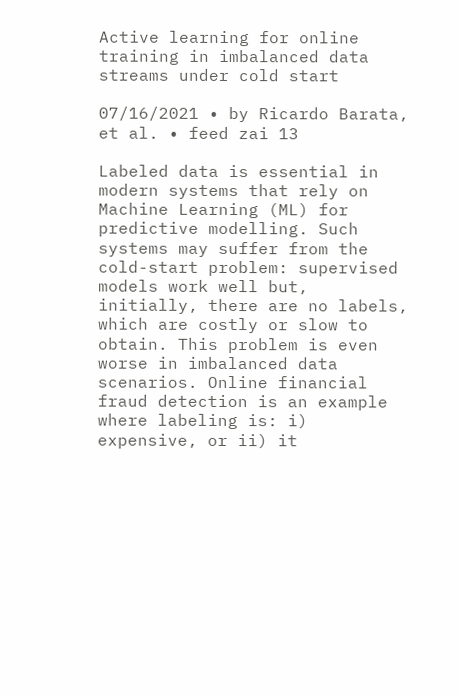Active learning for online training in imbalanced data streams under cold start

07/16/2021 ∙ by Ricardo Barata, et al. ∙ feed zai 13

Labeled data is essential in modern systems that rely on Machine Learning (ML) for predictive modelling. Such systems may suffer from the cold-start problem: supervised models work well but, initially, there are no labels, which are costly or slow to obtain. This problem is even worse in imbalanced data scenarios. Online financial fraud detection is an example where labeling is: i) expensive, or ii) it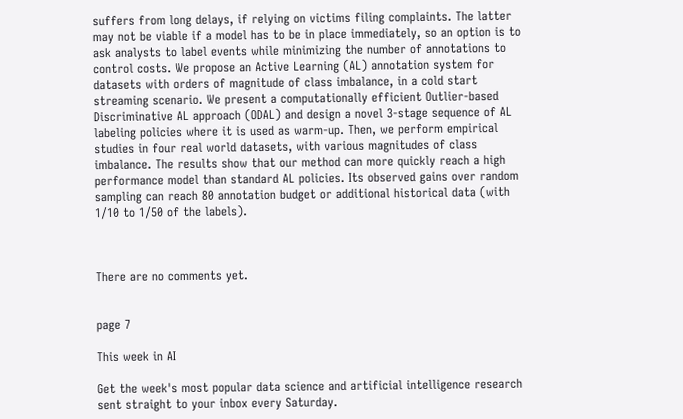suffers from long delays, if relying on victims filing complaints. The latter may not be viable if a model has to be in place immediately, so an option is to ask analysts to label events while minimizing the number of annotations to control costs. We propose an Active Learning (AL) annotation system for datasets with orders of magnitude of class imbalance, in a cold start streaming scenario. We present a computationally efficient Outlier-based Discriminative AL approach (ODAL) and design a novel 3-stage sequence of AL labeling policies where it is used as warm-up. Then, we perform empirical studies in four real world datasets, with various magnitudes of class imbalance. The results show that our method can more quickly reach a high performance model than standard AL policies. Its observed gains over random sampling can reach 80 annotation budget or additional historical data (with 1/10 to 1/50 of the labels).



There are no comments yet.


page 7

This week in AI

Get the week's most popular data science and artificial intelligence research sent straight to your inbox every Saturday.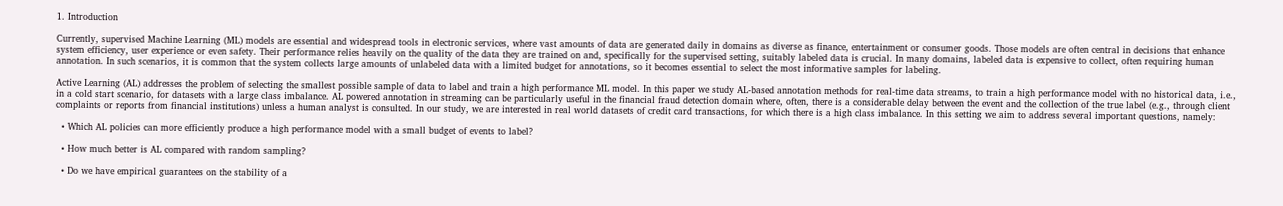1. Introduction

Currently, supervised Machine Learning (ML) models are essential and widespread tools in electronic services, where vast amounts of data are generated daily in domains as diverse as finance, entertainment or consumer goods. Those models are often central in decisions that enhance system efficiency, user experience or even safety. Their performance relies heavily on the quality of the data they are trained on and, specifically for the supervised setting, suitably labeled data is crucial. In many domains, labeled data is expensive to collect, often requiring human annotation. In such scenarios, it is common that the system collects large amounts of unlabeled data with a limited budget for annotations, so it becomes essential to select the most informative samples for labeling.

Active Learning (AL) addresses the problem of selecting the smallest possible sample of data to label and train a high performance ML model. In this paper we study AL-based annotation methods for real-time data streams, to train a high performance model with no historical data, i.e., in a cold start scenario, for datasets with a large class imbalance. AL powered annotation in streaming can be particularly useful in the financial fraud detection domain where, often, there is a considerable delay between the event and the collection of the true label (e.g., through client complaints or reports from financial institutions) unless a human analyst is consulted. In our study, we are interested in real world datasets of credit card transactions, for which there is a high class imbalance. In this setting we aim to address several important questions, namely:

  • Which AL policies can more efficiently produce a high performance model with a small budget of events to label?

  • How much better is AL compared with random sampling?

  • Do we have empirical guarantees on the stability of a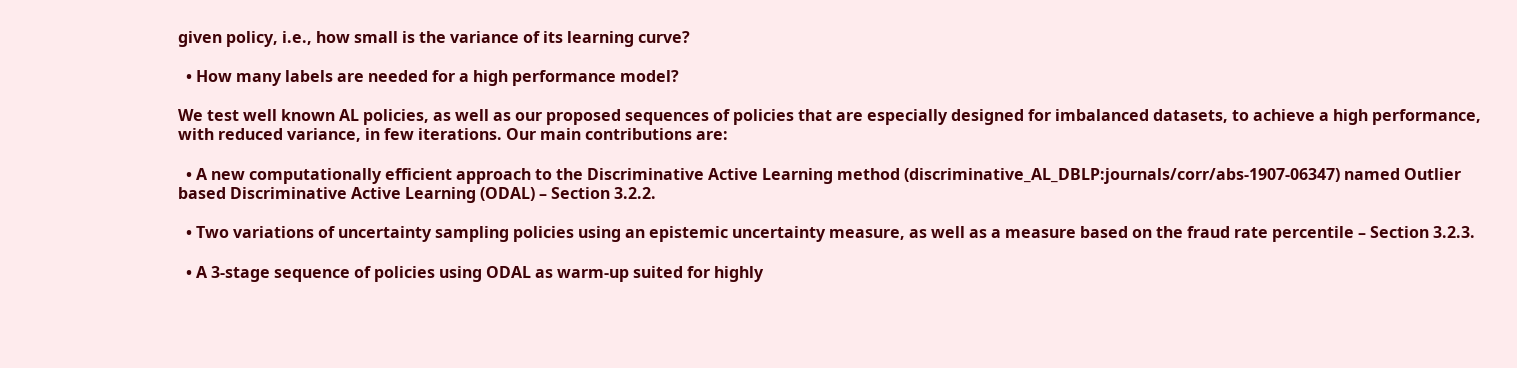given policy, i.e., how small is the variance of its learning curve?

  • How many labels are needed for a high performance model?

We test well known AL policies, as well as our proposed sequences of policies that are especially designed for imbalanced datasets, to achieve a high performance, with reduced variance, in few iterations. Our main contributions are:

  • A new computationally efficient approach to the Discriminative Active Learning method (discriminative_AL_DBLP:journals/corr/abs-1907-06347) named Outlier based Discriminative Active Learning (ODAL) – Section 3.2.2.

  • Two variations of uncertainty sampling policies using an epistemic uncertainty measure, as well as a measure based on the fraud rate percentile – Section 3.2.3.

  • A 3-stage sequence of policies using ODAL as warm-up suited for highly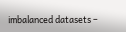imbalanced datasets –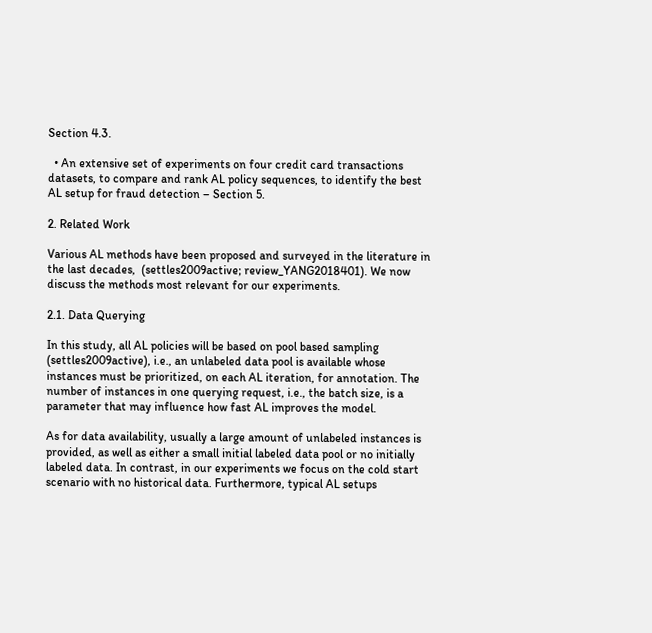Section 4.3.

  • An extensive set of experiments on four credit card transactions datasets, to compare and rank AL policy sequences, to identify the best AL setup for fraud detection – Section 5.

2. Related Work

Various AL methods have been proposed and surveyed in the literature in the last decades,  (settles2009active; review_YANG2018401). We now discuss the methods most relevant for our experiments.

2.1. Data Querying

In this study, all AL policies will be based on pool based sampling (settles2009active), i.e., an unlabeled data pool is available whose instances must be prioritized, on each AL iteration, for annotation. The number of instances in one querying request, i.e., the batch size, is a parameter that may influence how fast AL improves the model.

As for data availability, usually a large amount of unlabeled instances is provided, as well as either a small initial labeled data pool or no initially labeled data. In contrast, in our experiments we focus on the cold start scenario with no historical data. Furthermore, typical AL setups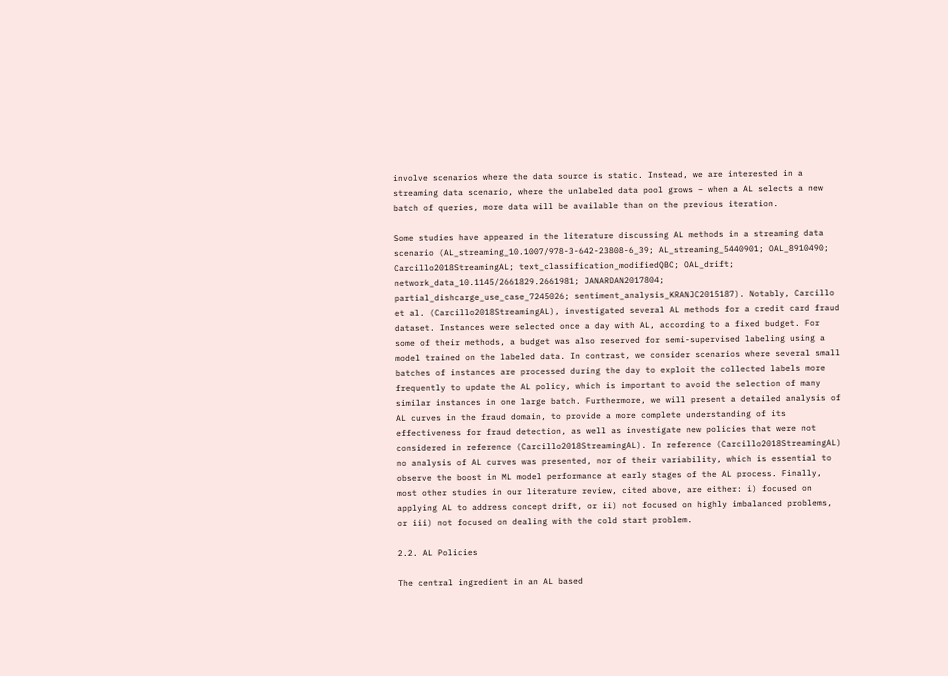involve scenarios where the data source is static. Instead, we are interested in a streaming data scenario, where the unlabeled data pool grows – when a AL selects a new batch of queries, more data will be available than on the previous iteration.

Some studies have appeared in the literature discussing AL methods in a streaming data scenario (AL_streaming_10.1007/978-3-642-23808-6_39; AL_streaming_5440901; OAL_8910490; Carcillo2018StreamingAL; text_classification_modifiedQBC; OAL_drift; network_data_10.1145/2661829.2661981; JANARDAN2017804; partial_dishcarge_use_case_7245026; sentiment_analysis_KRANJC2015187). Notably, Carcillo et al. (Carcillo2018StreamingAL), investigated several AL methods for a credit card fraud dataset. Instances were selected once a day with AL, according to a fixed budget. For some of their methods, a budget was also reserved for semi-supervised labeling using a model trained on the labeled data. In contrast, we consider scenarios where several small batches of instances are processed during the day to exploit the collected labels more frequently to update the AL policy, which is important to avoid the selection of many similar instances in one large batch. Furthermore, we will present a detailed analysis of AL curves in the fraud domain, to provide a more complete understanding of its effectiveness for fraud detection, as well as investigate new policies that were not considered in reference (Carcillo2018StreamingAL). In reference (Carcillo2018StreamingAL) no analysis of AL curves was presented, nor of their variability, which is essential to observe the boost in ML model performance at early stages of the AL process. Finally, most other studies in our literature review, cited above, are either: i) focused on applying AL to address concept drift, or ii) not focused on highly imbalanced problems, or iii) not focused on dealing with the cold start problem.

2.2. AL Policies

The central ingredient in an AL based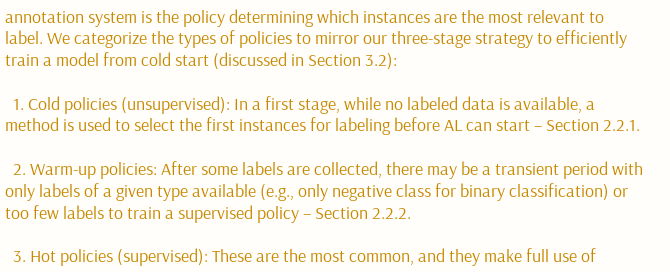annotation system is the policy determining which instances are the most relevant to label. We categorize the types of policies to mirror our three-stage strategy to efficiently train a model from cold start (discussed in Section 3.2):

  1. Cold policies (unsupervised): In a first stage, while no labeled data is available, a method is used to select the first instances for labeling before AL can start – Section 2.2.1.

  2. Warm-up policies: After some labels are collected, there may be a transient period with only labels of a given type available (e.g., only negative class for binary classification) or too few labels to train a supervised policy – Section 2.2.2.

  3. Hot policies (supervised): These are the most common, and they make full use of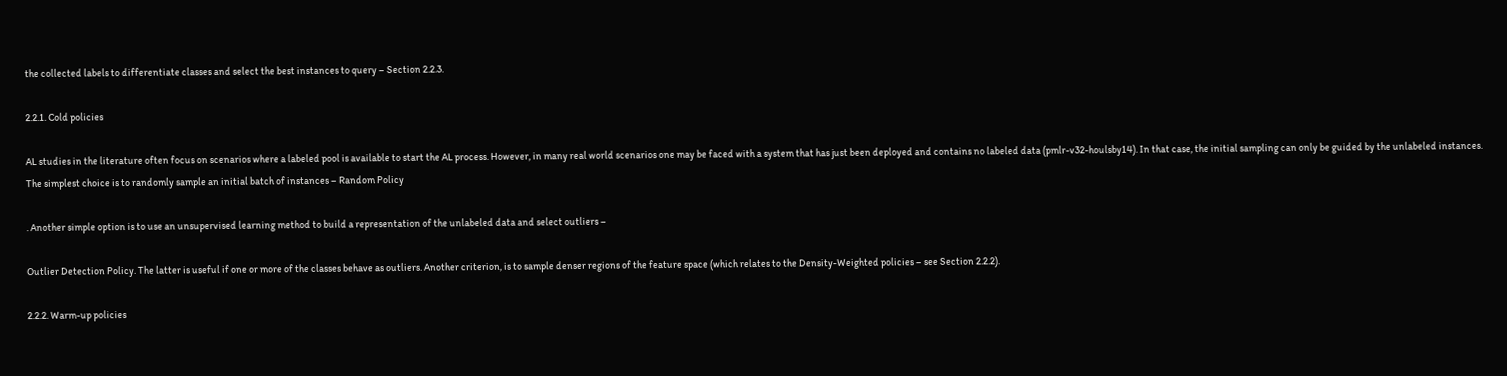the collected labels to differentiate classes and select the best instances to query – Section 2.2.3.

2.2.1. Cold policies

AL studies in the literature often focus on scenarios where a labeled pool is available to start the AL process. However, in many real world scenarios one may be faced with a system that has just been deployed and contains no labeled data (pmlr-v32-houlsby14). In that case, the initial sampling can only be guided by the unlabeled instances. The simplest choice is to randomly sample an initial batch of instances – Random Policy

. Another simple option is to use an unsupervised learning method to build a representation of the unlabeled data and select outliers –

Outlier Detection Policy. The latter is useful if one or more of the classes behave as outliers. Another criterion, is to sample denser regions of the feature space (which relates to the Density-Weighted policies – see Section 2.2.2).

2.2.2. Warm-up policies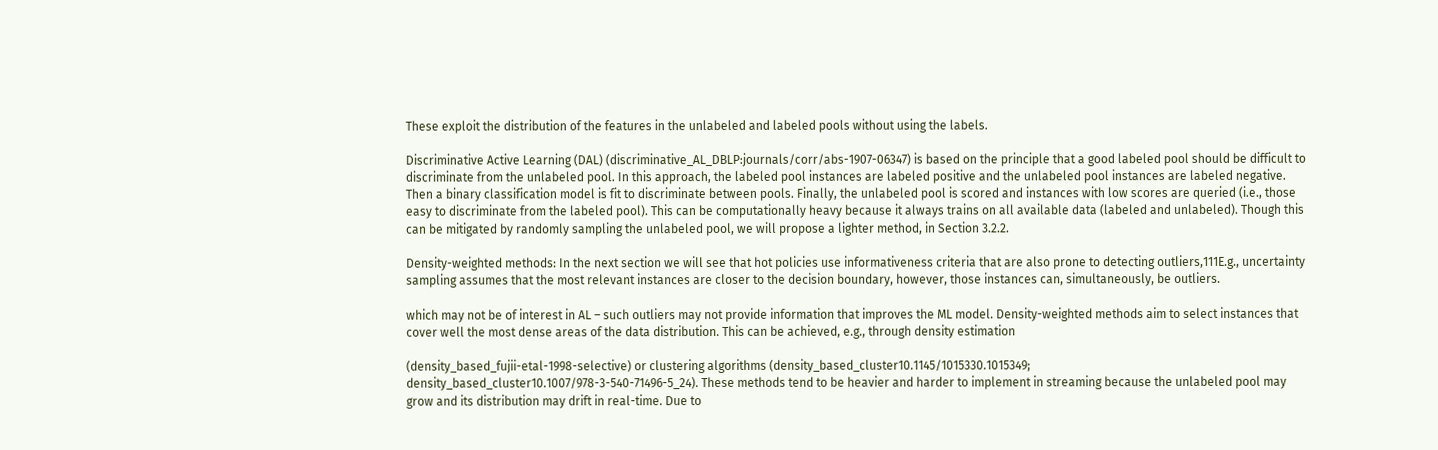These exploit the distribution of the features in the unlabeled and labeled pools without using the labels.

Discriminative Active Learning (DAL) (discriminative_AL_DBLP:journals/corr/abs-1907-06347) is based on the principle that a good labeled pool should be difficult to discriminate from the unlabeled pool. In this approach, the labeled pool instances are labeled positive and the unlabeled pool instances are labeled negative. Then a binary classification model is fit to discriminate between pools. Finally, the unlabeled pool is scored and instances with low scores are queried (i.e., those easy to discriminate from the labeled pool). This can be computationally heavy because it always trains on all available data (labeled and unlabeled). Though this can be mitigated by randomly sampling the unlabeled pool, we will propose a lighter method, in Section 3.2.2.

Density-weighted methods: In the next section we will see that hot policies use informativeness criteria that are also prone to detecting outliers,111E.g., uncertainty sampling assumes that the most relevant instances are closer to the decision boundary, however, those instances can, simultaneously, be outliers.

which may not be of interest in AL – such outliers may not provide information that improves the ML model. Density-weighted methods aim to select instances that cover well the most dense areas of the data distribution. This can be achieved, e.g., through density estimation

(density_based_fujii-etal-1998-selective) or clustering algorithms (density_based_cluster10.1145/1015330.1015349; density_based_cluster10.1007/978-3-540-71496-5_24). These methods tend to be heavier and harder to implement in streaming because the unlabeled pool may grow and its distribution may drift in real-time. Due to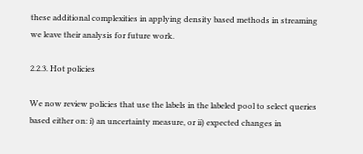these additional complexities in applying density based methods in streaming we leave their analysis for future work.

2.2.3. Hot policies

We now review policies that use the labels in the labeled pool to select queries based either on: i) an uncertainty measure, or ii) expected changes in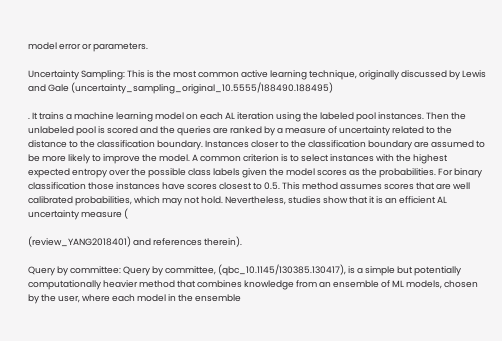model error or parameters.

Uncertainty Sampling: This is the most common active learning technique, originally discussed by Lewis and Gale (uncertainty_sampling_original_10.5555/188490.188495)

. It trains a machine learning model on each AL iteration using the labeled pool instances. Then the unlabeled pool is scored and the queries are ranked by a measure of uncertainty related to the distance to the classification boundary. Instances closer to the classification boundary are assumed to be more likely to improve the model. A common criterion is to select instances with the highest expected entropy over the possible class labels given the model scores as the probabilities. For binary classification those instances have scores closest to 0.5. This method assumes scores that are well calibrated probabilities, which may not hold. Nevertheless, studies show that it is an efficient AL uncertainty measure (

(review_YANG2018401) and references therein).

Query by committee: Query by committee, (qbc_10.1145/130385.130417), is a simple but potentially computationally heavier method that combines knowledge from an ensemble of ML models, chosen by the user, where each model in the ensemble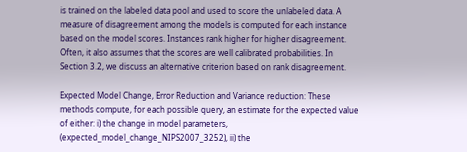is trained on the labeled data pool and used to score the unlabeled data. A measure of disagreement among the models is computed for each instance based on the model scores. Instances rank higher for higher disagreement. Often, it also assumes that the scores are well calibrated probabilities. In Section 3.2, we discuss an alternative criterion based on rank disagreement.

Expected Model Change, Error Reduction and Variance reduction: These methods compute, for each possible query, an estimate for the expected value of either: i) the change in model parameters, (expected_model_change_NIPS2007_3252), ii) the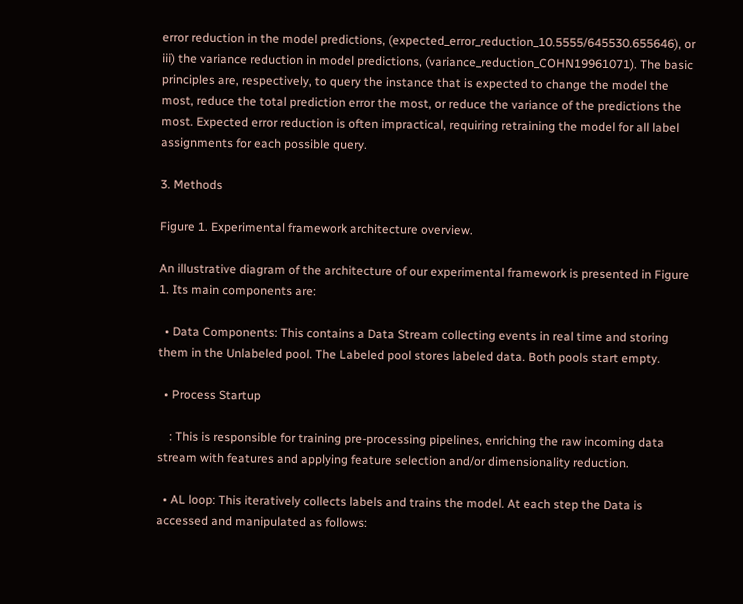error reduction in the model predictions, (expected_error_reduction_10.5555/645530.655646), or iii) the variance reduction in model predictions, (variance_reduction_COHN19961071). The basic principles are, respectively, to query the instance that is expected to change the model the most, reduce the total prediction error the most, or reduce the variance of the predictions the most. Expected error reduction is often impractical, requiring retraining the model for all label assignments for each possible query.

3. Methods

Figure 1. Experimental framework architecture overview.

An illustrative diagram of the architecture of our experimental framework is presented in Figure 1. Its main components are:

  • Data Components: This contains a Data Stream collecting events in real time and storing them in the Unlabeled pool. The Labeled pool stores labeled data. Both pools start empty.

  • Process Startup

    : This is responsible for training pre-processing pipelines, enriching the raw incoming data stream with features and applying feature selection and/or dimensionality reduction.

  • AL loop: This iteratively collects labels and trains the model. At each step the Data is accessed and manipulated as follows: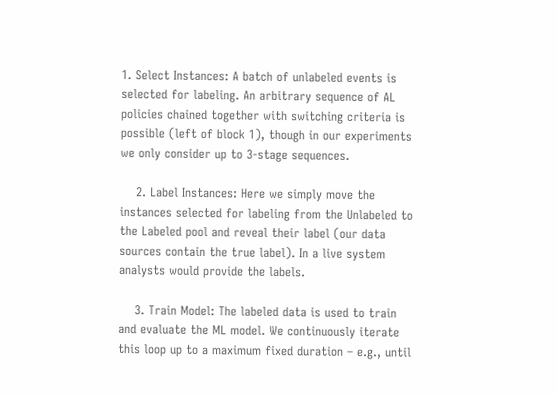1. Select Instances: A batch of unlabeled events is selected for labeling. An arbitrary sequence of AL policies chained together with switching criteria is possible (left of block 1), though in our experiments we only consider up to 3-stage sequences.

    2. Label Instances: Here we simply move the instances selected for labeling from the Unlabeled to the Labeled pool and reveal their label (our data sources contain the true label). In a live system analysts would provide the labels.

    3. Train Model: The labeled data is used to train and evaluate the ML model. We continuously iterate this loop up to a maximum fixed duration – e.g., until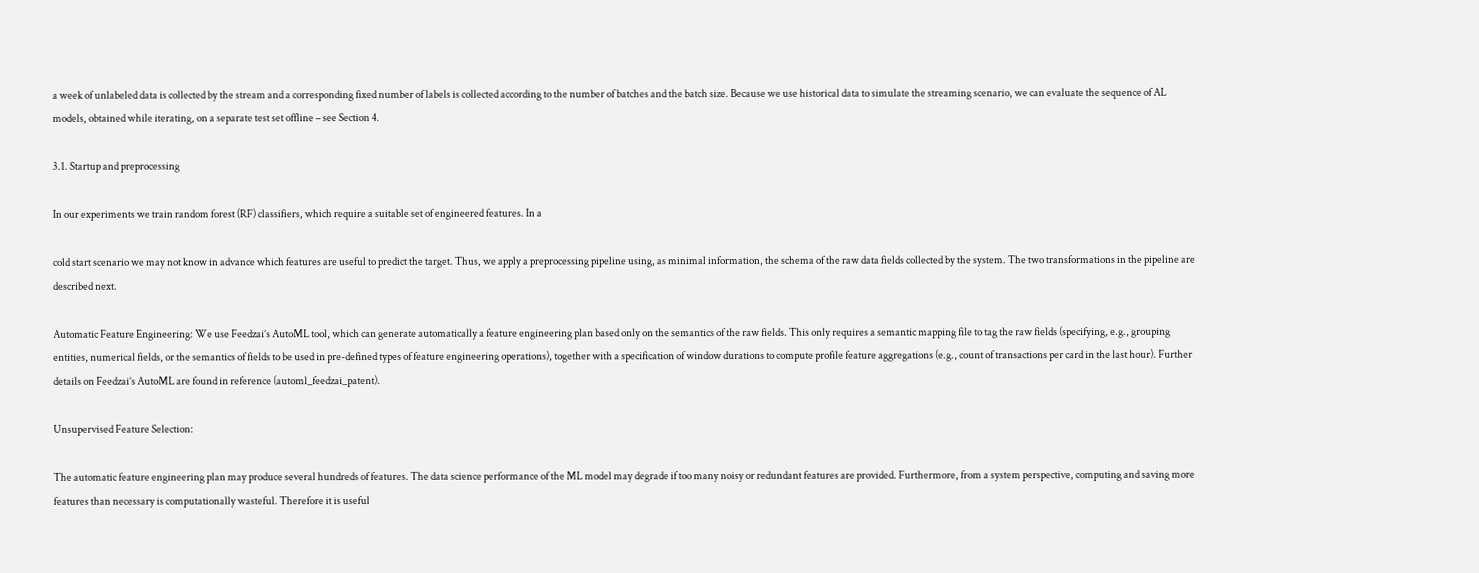a week of unlabeled data is collected by the stream and a corresponding fixed number of labels is collected according to the number of batches and the batch size. Because we use historical data to simulate the streaming scenario, we can evaluate the sequence of AL models, obtained while iterating, on a separate test set offline – see Section 4.

3.1. Startup and preprocessing

In our experiments we train random forest (RF) classifiers, which require a suitable set of engineered features. In a

cold start scenario we may not know in advance which features are useful to predict the target. Thus, we apply a preprocessing pipeline using, as minimal information, the schema of the raw data fields collected by the system. The two transformations in the pipeline are described next.

Automatic Feature Engineering: We use Feedzai’s AutoML tool, which can generate automatically a feature engineering plan based only on the semantics of the raw fields. This only requires a semantic mapping file to tag the raw fields (specifying, e.g., grouping entities, numerical fields, or the semantics of fields to be used in pre-defined types of feature engineering operations), together with a specification of window durations to compute profile feature aggregations (e.g., count of transactions per card in the last hour). Further details on Feedzai’s AutoML are found in reference (automl_feedzai_patent).

Unsupervised Feature Selection:

The automatic feature engineering plan may produce several hundreds of features. The data science performance of the ML model may degrade if too many noisy or redundant features are provided. Furthermore, from a system perspective, computing and saving more features than necessary is computationally wasteful. Therefore it is useful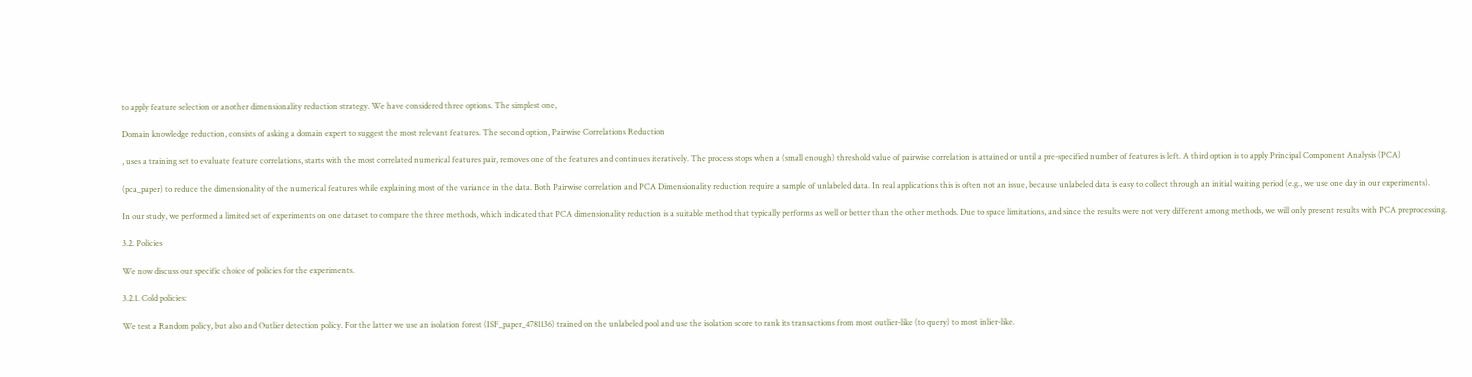to apply feature selection or another dimensionality reduction strategy. We have considered three options. The simplest one,

Domain knowledge reduction, consists of asking a domain expert to suggest the most relevant features. The second option, Pairwise Correlations Reduction

, uses a training set to evaluate feature correlations, starts with the most correlated numerical features pair, removes one of the features and continues iteratively. The process stops when a (small enough) threshold value of pairwise correlation is attained or until a pre-specified number of features is left. A third option is to apply Principal Component Analysis (PCA)

(pca_paper) to reduce the dimensionality of the numerical features while explaining most of the variance in the data. Both Pairwise correlation and PCA Dimensionality reduction require a sample of unlabeled data. In real applications this is often not an issue, because unlabeled data is easy to collect through an initial waiting period (e.g., we use one day in our experiments).

In our study, we performed a limited set of experiments on one dataset to compare the three methods, which indicated that PCA dimensionality reduction is a suitable method that typically performs as well or better than the other methods. Due to space limitations, and since the results were not very different among methods, we will only present results with PCA preprocessing.

3.2. Policies

We now discuss our specific choice of policies for the experiments.

3.2.1. Cold policies:

We test a Random policy, but also and Outlier detection policy. For the latter we use an isolation forest (ISF_paper_4781136) trained on the unlabeled pool and use the isolation score to rank its transactions from most outlier-like (to query) to most inlier-like.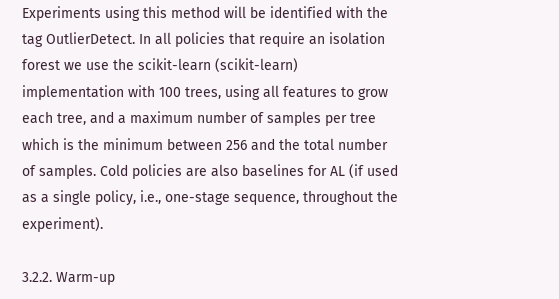Experiments using this method will be identified with the tag OutlierDetect. In all policies that require an isolation forest we use the scikit-learn (scikit-learn) implementation with 100 trees, using all features to grow each tree, and a maximum number of samples per tree which is the minimum between 256 and the total number of samples. Cold policies are also baselines for AL (if used as a single policy, i.e., one-stage sequence, throughout the experiment).

3.2.2. Warm-up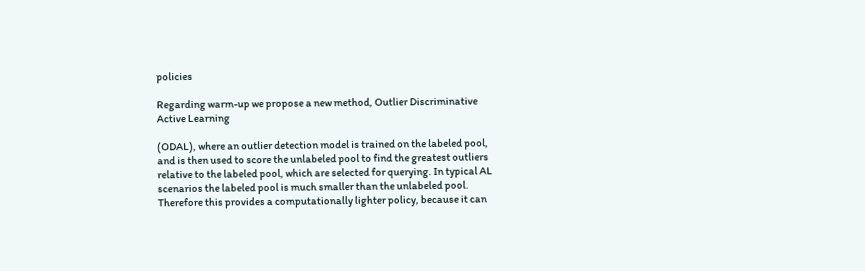policies

Regarding warm-up we propose a new method, Outlier Discriminative Active Learning

(ODAL), where an outlier detection model is trained on the labeled pool, and is then used to score the unlabeled pool to find the greatest outliers relative to the labeled pool, which are selected for querying. In typical AL scenarios the labeled pool is much smaller than the unlabeled pool. Therefore this provides a computationally lighter policy, because it can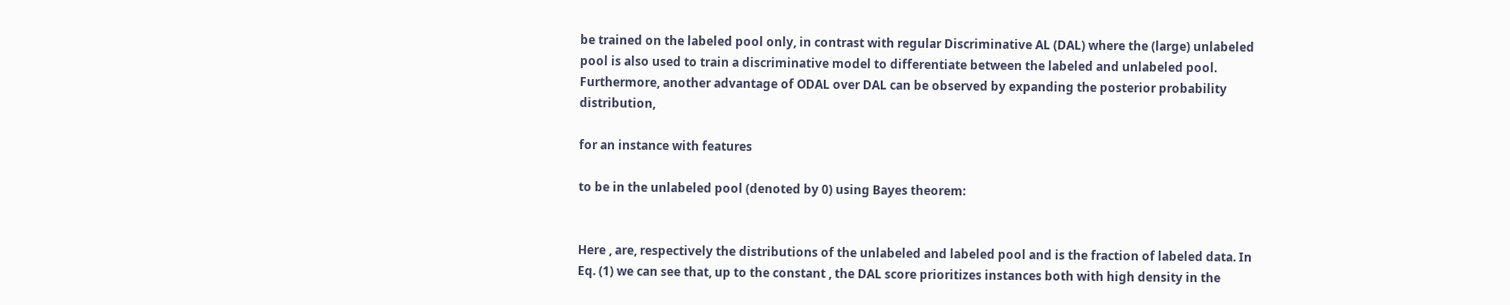be trained on the labeled pool only, in contrast with regular Discriminative AL (DAL) where the (large) unlabeled pool is also used to train a discriminative model to differentiate between the labeled and unlabeled pool. Furthermore, another advantage of ODAL over DAL can be observed by expanding the posterior probability distribution,

for an instance with features

to be in the unlabeled pool (denoted by 0) using Bayes theorem:


Here , are, respectively the distributions of the unlabeled and labeled pool and is the fraction of labeled data. In Eq. (1) we can see that, up to the constant , the DAL score prioritizes instances both with high density in the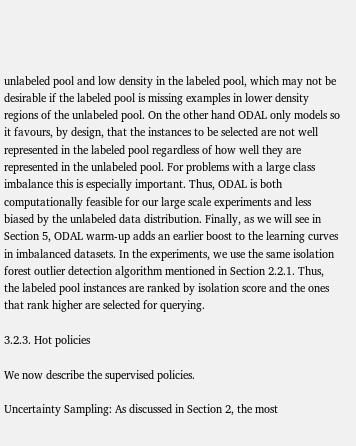unlabeled pool and low density in the labeled pool, which may not be desirable if the labeled pool is missing examples in lower density regions of the unlabeled pool. On the other hand ODAL only models so it favours, by design, that the instances to be selected are not well represented in the labeled pool regardless of how well they are represented in the unlabeled pool. For problems with a large class imbalance this is especially important. Thus, ODAL is both computationally feasible for our large scale experiments and less biased by the unlabeled data distribution. Finally, as we will see in Section 5, ODAL warm-up adds an earlier boost to the learning curves in imbalanced datasets. In the experiments, we use the same isolation forest outlier detection algorithm mentioned in Section 2.2.1. Thus, the labeled pool instances are ranked by isolation score and the ones that rank higher are selected for querying.

3.2.3. Hot policies

We now describe the supervised policies.

Uncertainty Sampling: As discussed in Section 2, the most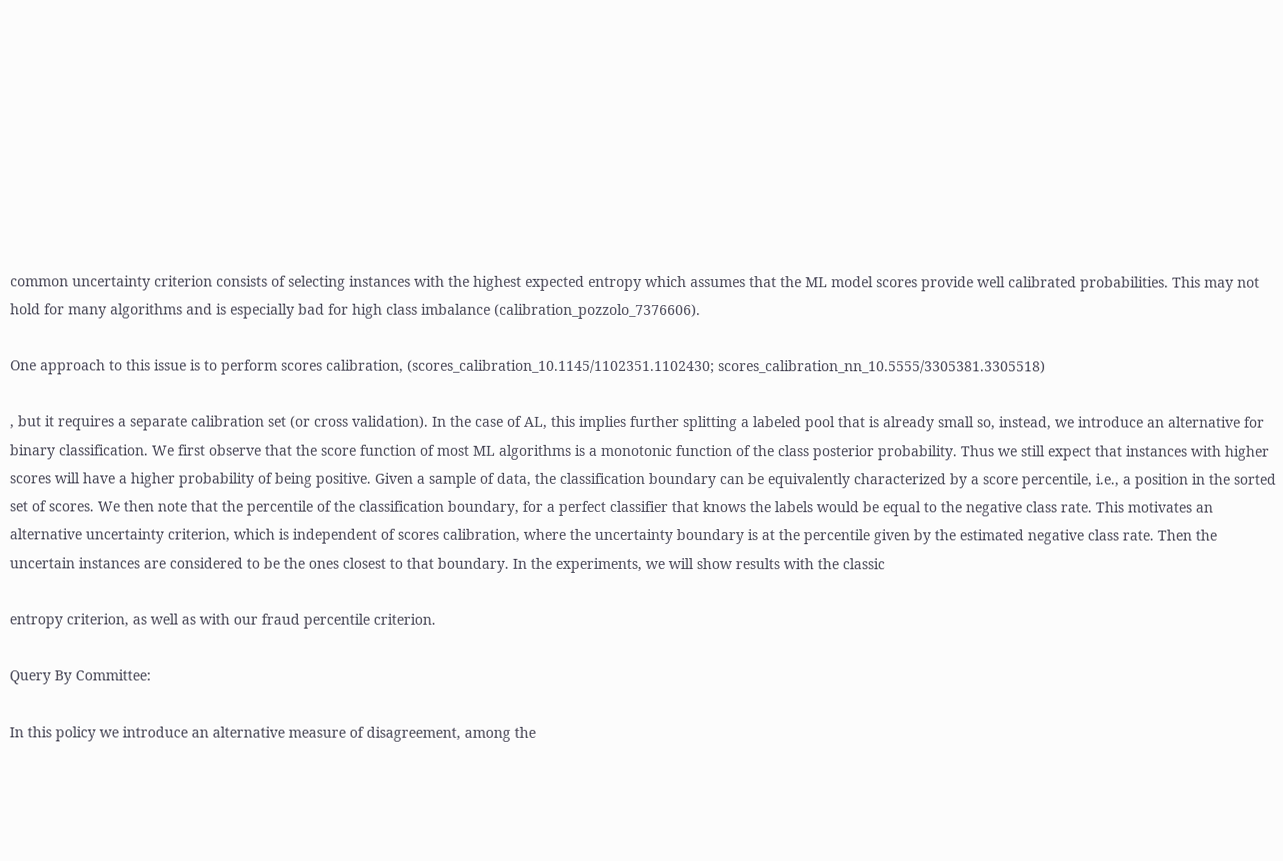common uncertainty criterion consists of selecting instances with the highest expected entropy which assumes that the ML model scores provide well calibrated probabilities. This may not hold for many algorithms and is especially bad for high class imbalance (calibration_pozzolo_7376606).

One approach to this issue is to perform scores calibration, (scores_calibration_10.1145/1102351.1102430; scores_calibration_nn_10.5555/3305381.3305518)

, but it requires a separate calibration set (or cross validation). In the case of AL, this implies further splitting a labeled pool that is already small so, instead, we introduce an alternative for binary classification. We first observe that the score function of most ML algorithms is a monotonic function of the class posterior probability. Thus we still expect that instances with higher scores will have a higher probability of being positive. Given a sample of data, the classification boundary can be equivalently characterized by a score percentile, i.e., a position in the sorted set of scores. We then note that the percentile of the classification boundary, for a perfect classifier that knows the labels would be equal to the negative class rate. This motivates an alternative uncertainty criterion, which is independent of scores calibration, where the uncertainty boundary is at the percentile given by the estimated negative class rate. Then the uncertain instances are considered to be the ones closest to that boundary. In the experiments, we will show results with the classic

entropy criterion, as well as with our fraud percentile criterion.

Query By Committee:

In this policy we introduce an alternative measure of disagreement, among the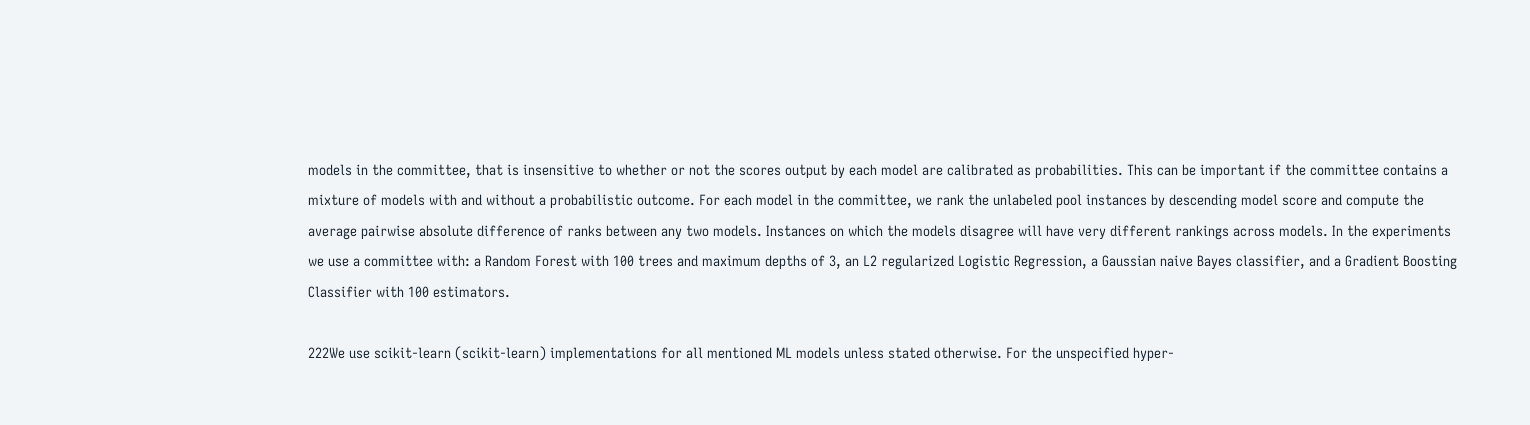models in the committee, that is insensitive to whether or not the scores output by each model are calibrated as probabilities. This can be important if the committee contains a mixture of models with and without a probabilistic outcome. For each model in the committee, we rank the unlabeled pool instances by descending model score and compute the average pairwise absolute difference of ranks between any two models. Instances on which the models disagree will have very different rankings across models. In the experiments we use a committee with: a Random Forest with 100 trees and maximum depths of 3, an L2 regularized Logistic Regression, a Gaussian naive Bayes classifier, and a Gradient Boosting Classifier with 100 estimators.

222We use scikit-learn (scikit-learn) implementations for all mentioned ML models unless stated otherwise. For the unspecified hyper-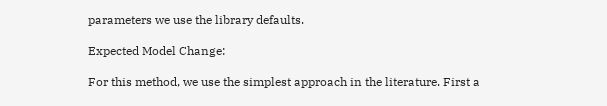parameters we use the library defaults.

Expected Model Change:

For this method, we use the simplest approach in the literature. First a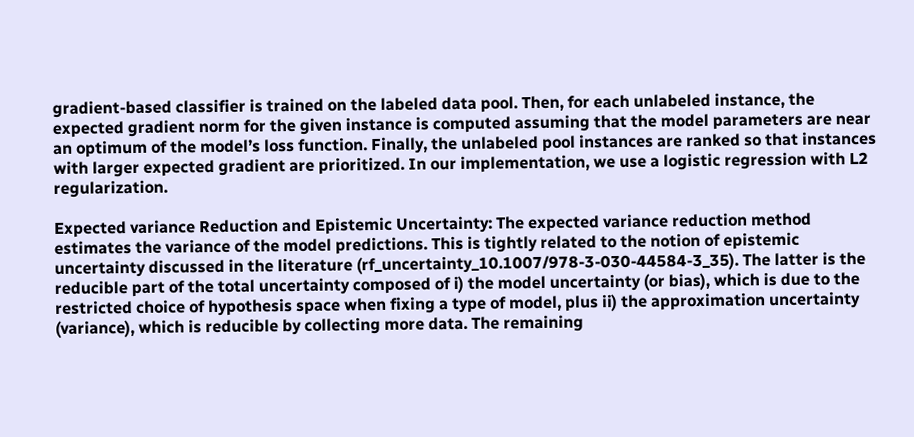gradient-based classifier is trained on the labeled data pool. Then, for each unlabeled instance, the expected gradient norm for the given instance is computed assuming that the model parameters are near an optimum of the model’s loss function. Finally, the unlabeled pool instances are ranked so that instances with larger expected gradient are prioritized. In our implementation, we use a logistic regression with L2 regularization.

Expected variance Reduction and Epistemic Uncertainty: The expected variance reduction method estimates the variance of the model predictions. This is tightly related to the notion of epistemic uncertainty discussed in the literature (rf_uncertainty_10.1007/978-3-030-44584-3_35). The latter is the reducible part of the total uncertainty composed of i) the model uncertainty (or bias), which is due to the restricted choice of hypothesis space when fixing a type of model, plus ii) the approximation uncertainty (variance), which is reducible by collecting more data. The remaining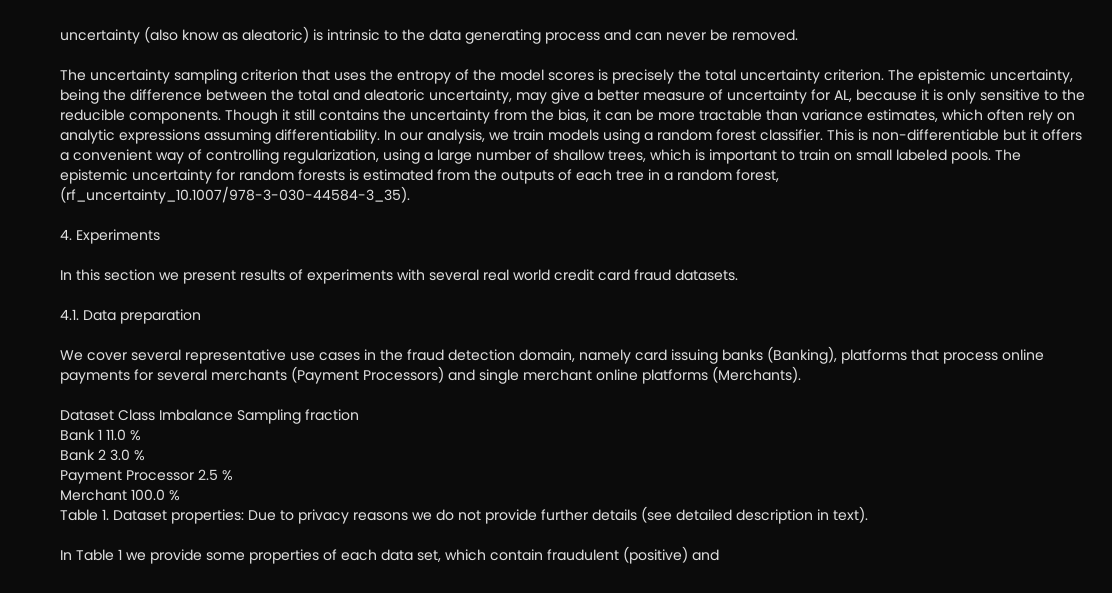uncertainty (also know as aleatoric) is intrinsic to the data generating process and can never be removed.

The uncertainty sampling criterion that uses the entropy of the model scores is precisely the total uncertainty criterion. The epistemic uncertainty, being the difference between the total and aleatoric uncertainty, may give a better measure of uncertainty for AL, because it is only sensitive to the reducible components. Though it still contains the uncertainty from the bias, it can be more tractable than variance estimates, which often rely on analytic expressions assuming differentiability. In our analysis, we train models using a random forest classifier. This is non-differentiable but it offers a convenient way of controlling regularization, using a large number of shallow trees, which is important to train on small labeled pools. The epistemic uncertainty for random forests is estimated from the outputs of each tree in a random forest,  (rf_uncertainty_10.1007/978-3-030-44584-3_35).

4. Experiments

In this section we present results of experiments with several real world credit card fraud datasets.

4.1. Data preparation

We cover several representative use cases in the fraud detection domain, namely card issuing banks (Banking), platforms that process online payments for several merchants (Payment Processors) and single merchant online platforms (Merchants).

Dataset Class Imbalance Sampling fraction
Bank 1 11.0 %
Bank 2 3.0 %
Payment Processor 2.5 %
Merchant 100.0 %
Table 1. Dataset properties: Due to privacy reasons we do not provide further details (see detailed description in text).

In Table 1 we provide some properties of each data set, which contain fraudulent (positive) and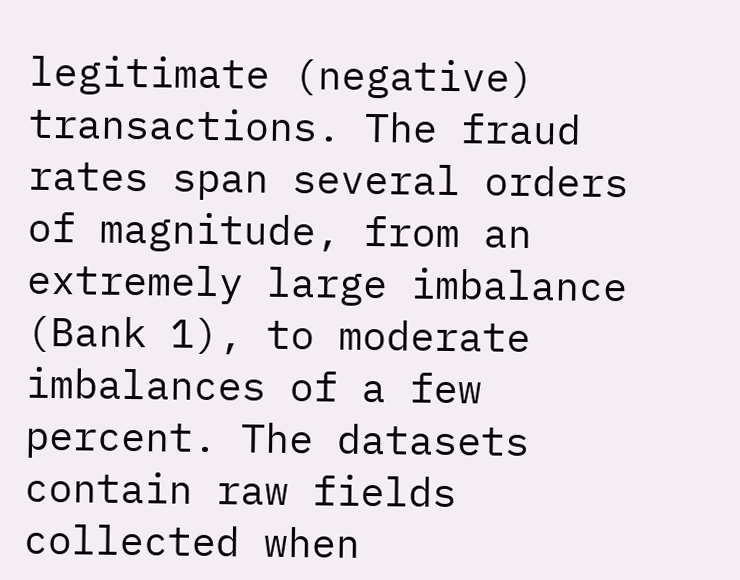legitimate (negative) transactions. The fraud rates span several orders of magnitude, from an extremely large imbalance (Bank 1), to moderate imbalances of a few percent. The datasets contain raw fields collected when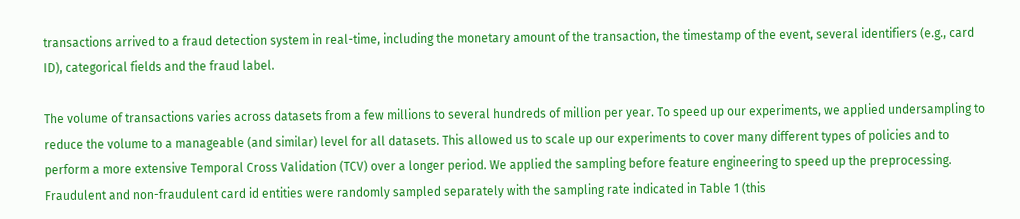transactions arrived to a fraud detection system in real-time, including the monetary amount of the transaction, the timestamp of the event, several identifiers (e.g., card ID), categorical fields and the fraud label.

The volume of transactions varies across datasets from a few millions to several hundreds of million per year. To speed up our experiments, we applied undersampling to reduce the volume to a manageable (and similar) level for all datasets. This allowed us to scale up our experiments to cover many different types of policies and to perform a more extensive Temporal Cross Validation (TCV) over a longer period. We applied the sampling before feature engineering to speed up the preprocessing. Fraudulent and non-fraudulent card id entities were randomly sampled separately with the sampling rate indicated in Table 1 (this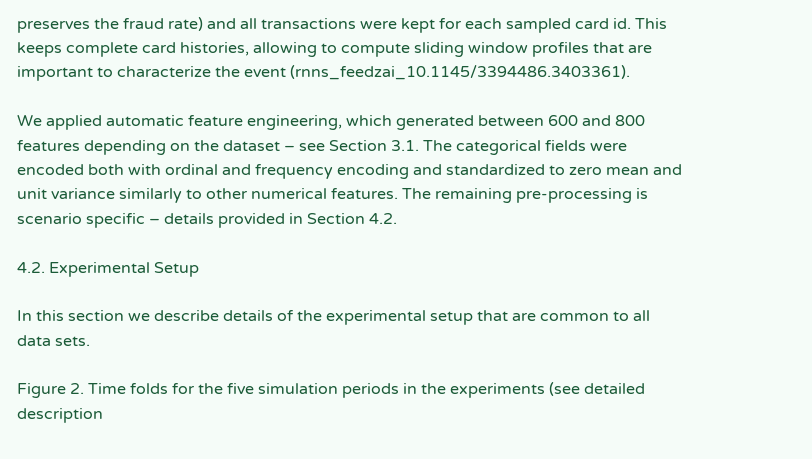preserves the fraud rate) and all transactions were kept for each sampled card id. This keeps complete card histories, allowing to compute sliding window profiles that are important to characterize the event (rnns_feedzai_10.1145/3394486.3403361).

We applied automatic feature engineering, which generated between 600 and 800 features depending on the dataset – see Section 3.1. The categorical fields were encoded both with ordinal and frequency encoding and standardized to zero mean and unit variance similarly to other numerical features. The remaining pre-processing is scenario specific – details provided in Section 4.2.

4.2. Experimental Setup

In this section we describe details of the experimental setup that are common to all data sets.

Figure 2. Time folds for the five simulation periods in the experiments (see detailed description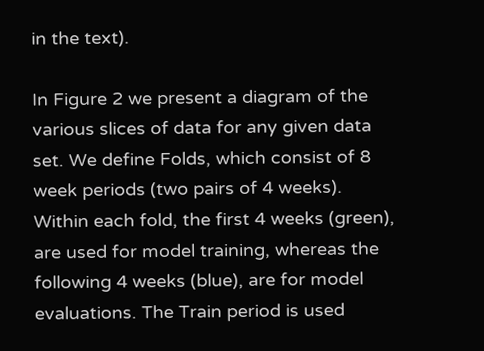in the text).

In Figure 2 we present a diagram of the various slices of data for any given data set. We define Folds, which consist of 8 week periods (two pairs of 4 weeks). Within each fold, the first 4 weeks (green), are used for model training, whereas the following 4 weeks (blue), are for model evaluations. The Train period is used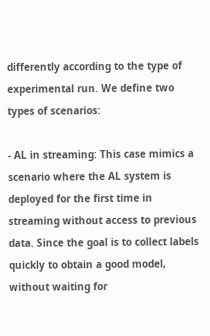differently according to the type of experimental run. We define two types of scenarios:

- AL in streaming: This case mimics a scenario where the AL system is deployed for the first time in streaming without access to previous data. Since the goal is to collect labels quickly to obtain a good model, without waiting for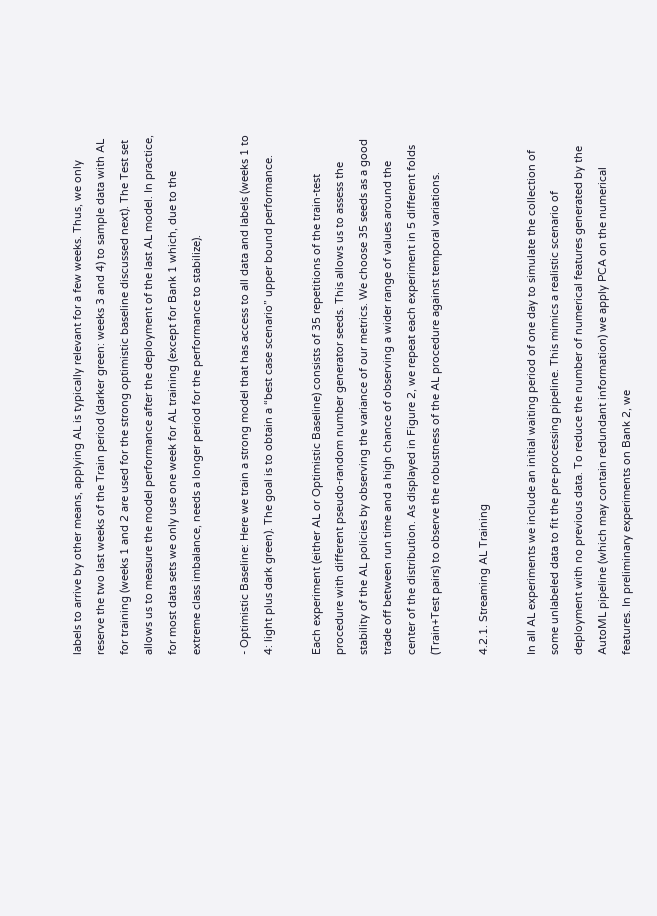labels to arrive by other means, applying AL is typically relevant for a few weeks. Thus, we only reserve the two last weeks of the Train period (darker green: weeks 3 and 4) to sample data with AL for training (weeks 1 and 2 are used for the strong optimistic baseline discussed next). The Test set allows us to measure the model performance after the deployment of the last AL model. In practice, for most data sets we only use one week for AL training (except for Bank 1 which, due to the extreme class imbalance, needs a longer period for the performance to stabilize).

- Optimistic Baseline: Here we train a strong model that has access to all data and labels (weeks 1 to 4: light plus dark green). The goal is to obtain a “best case scenario” upper bound performance.

Each experiment (either AL or Optimistic Baseline) consists of 35 repetitions of the train-test procedure with different pseudo-random number generator seeds. This allows us to assess the stability of the AL policies by observing the variance of our metrics. We choose 35 seeds as a good trade off between run time and a high chance of observing a wider range of values around the center of the distribution. As displayed in Figure 2, we repeat each experiment in 5 different folds (Train+Test pairs) to observe the robustness of the AL procedure against temporal variations.

4.2.1. Streaming AL Training

In all AL experiments we include an initial waiting period of one day to simulate the collection of some unlabeled data to fit the pre-processing pipeline. This mimics a realistic scenario of deployment with no previous data. To reduce the number of numerical features generated by the AutoML pipeline (which may contain redundant information) we apply PCA on the numerical features. In preliminary experiments on Bank 2, we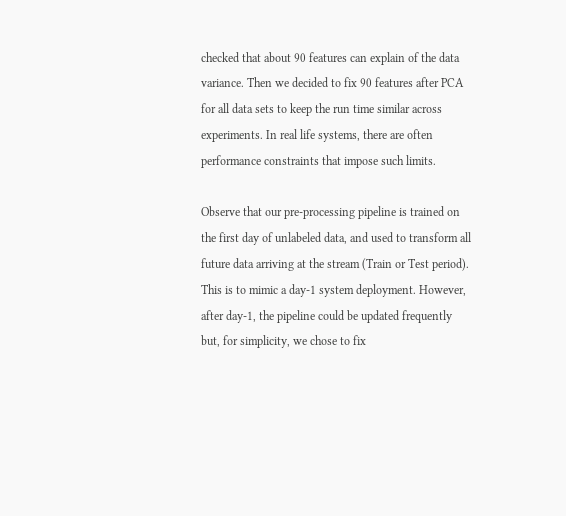checked that about 90 features can explain of the data variance. Then we decided to fix 90 features after PCA for all data sets to keep the run time similar across experiments. In real life systems, there are often performance constraints that impose such limits.

Observe that our pre-processing pipeline is trained on the first day of unlabeled data, and used to transform all future data arriving at the stream (Train or Test period). This is to mimic a day-1 system deployment. However, after day-1, the pipeline could be updated frequently but, for simplicity, we chose to fix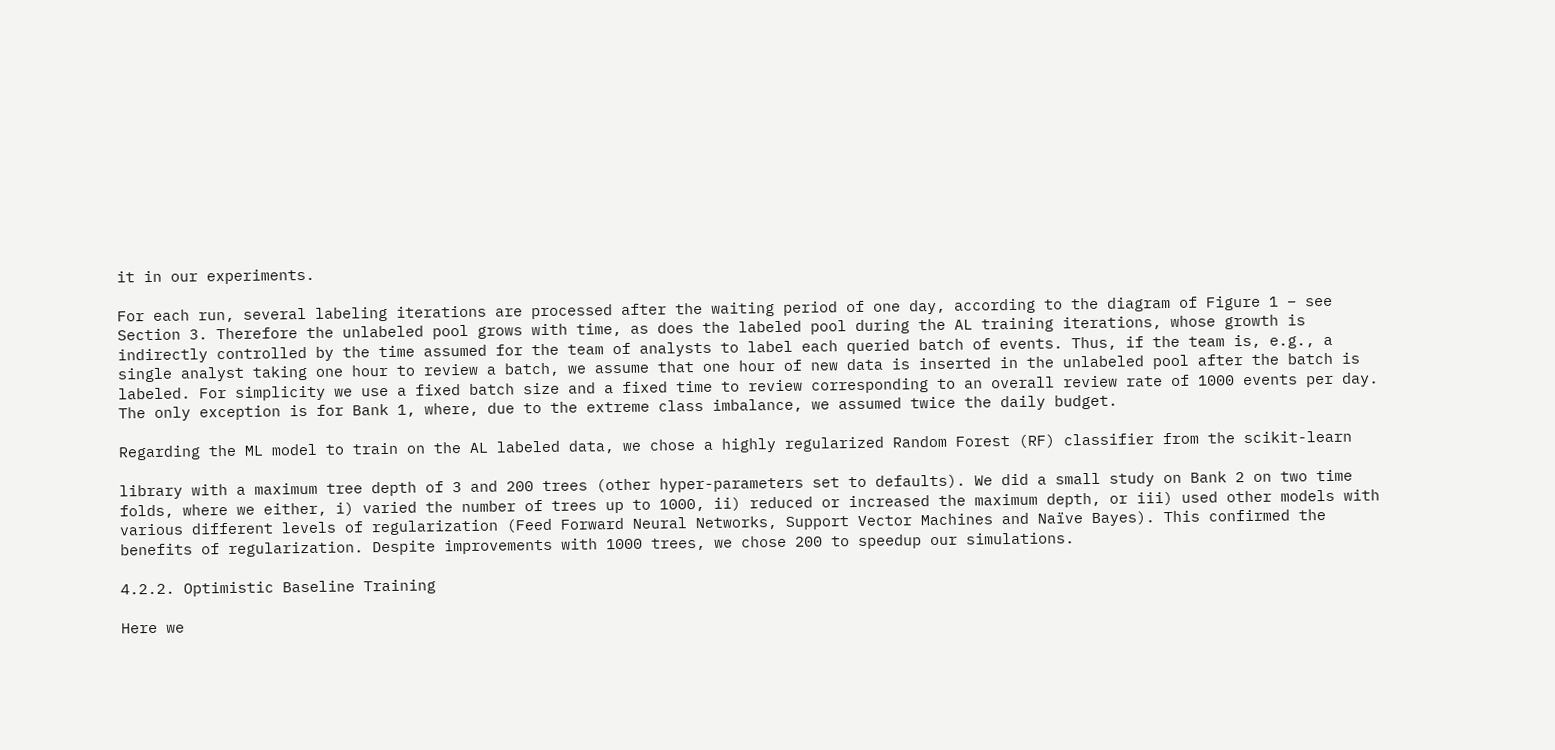it in our experiments.

For each run, several labeling iterations are processed after the waiting period of one day, according to the diagram of Figure 1 – see Section 3. Therefore the unlabeled pool grows with time, as does the labeled pool during the AL training iterations, whose growth is indirectly controlled by the time assumed for the team of analysts to label each queried batch of events. Thus, if the team is, e.g., a single analyst taking one hour to review a batch, we assume that one hour of new data is inserted in the unlabeled pool after the batch is labeled. For simplicity we use a fixed batch size and a fixed time to review corresponding to an overall review rate of 1000 events per day. The only exception is for Bank 1, where, due to the extreme class imbalance, we assumed twice the daily budget.

Regarding the ML model to train on the AL labeled data, we chose a highly regularized Random Forest (RF) classifier from the scikit-learn

library with a maximum tree depth of 3 and 200 trees (other hyper-parameters set to defaults). We did a small study on Bank 2 on two time folds, where we either, i) varied the number of trees up to 1000, ii) reduced or increased the maximum depth, or iii) used other models with various different levels of regularization (Feed Forward Neural Networks, Support Vector Machines and Naïve Bayes). This confirmed the benefits of regularization. Despite improvements with 1000 trees, we chose 200 to speedup our simulations.

4.2.2. Optimistic Baseline Training

Here we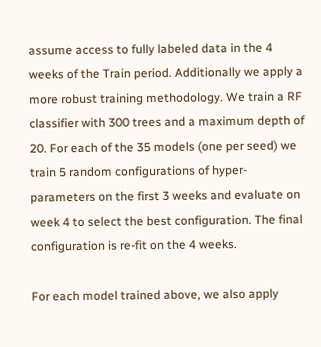assume access to fully labeled data in the 4 weeks of the Train period. Additionally we apply a more robust training methodology. We train a RF classifier with 300 trees and a maximum depth of 20. For each of the 35 models (one per seed) we train 5 random configurations of hyper-parameters on the first 3 weeks and evaluate on week 4 to select the best configuration. The final configuration is re-fit on the 4 weeks.

For each model trained above, we also apply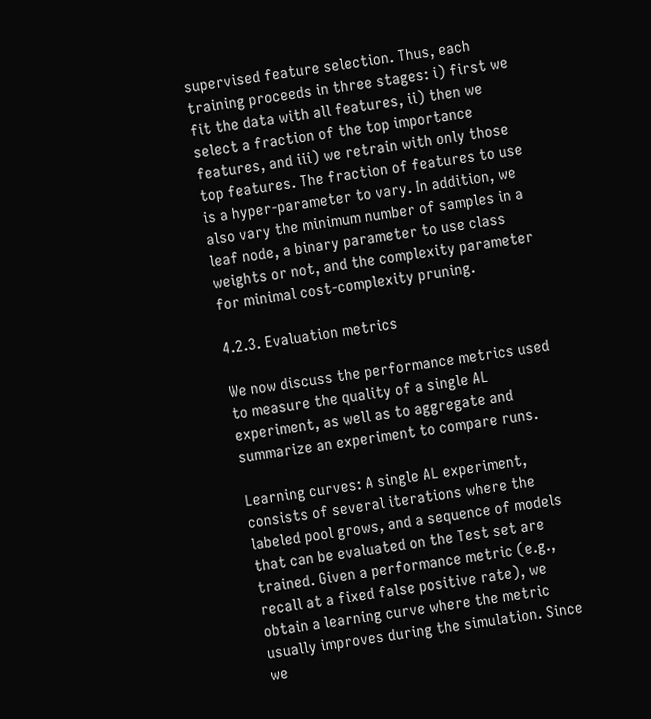supervised feature selection. Thus, each training proceeds in three stages: i) first we fit the data with all features, ii) then we select a fraction of the top importance features, and iii) we retrain with only those top features. The fraction of features to use is a hyper-parameter to vary. In addition, we also vary the minimum number of samples in a leaf node, a binary parameter to use class weights or not, and the complexity parameter for minimal cost-complexity pruning.

4.2.3. Evaluation metrics

We now discuss the performance metrics used to measure the quality of a single AL experiment, as well as to aggregate and summarize an experiment to compare runs.

Learning curves: A single AL experiment, consists of several iterations where the labeled pool grows, and a sequence of models that can be evaluated on the Test set are trained. Given a performance metric (e.g., recall at a fixed false positive rate), we obtain a learning curve where the metric usually improves during the simulation. Since we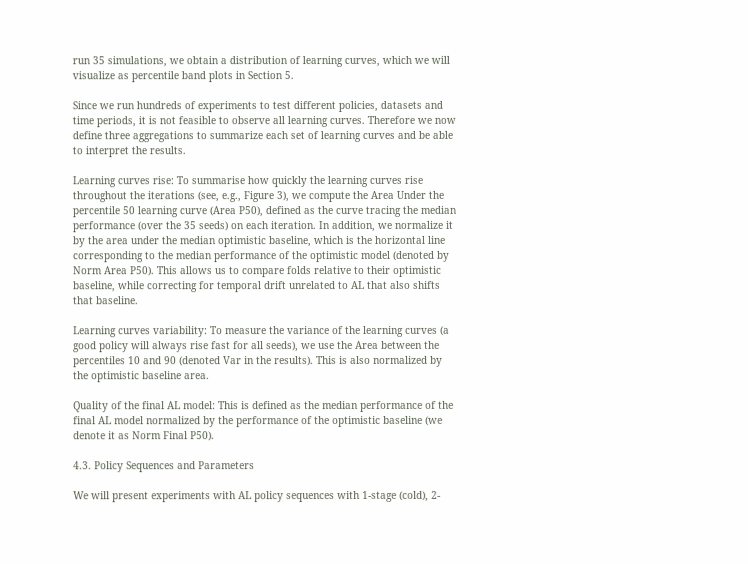run 35 simulations, we obtain a distribution of learning curves, which we will visualize as percentile band plots in Section 5.

Since we run hundreds of experiments to test different policies, datasets and time periods, it is not feasible to observe all learning curves. Therefore we now define three aggregations to summarize each set of learning curves and be able to interpret the results.

Learning curves rise: To summarise how quickly the learning curves rise throughout the iterations (see, e.g., Figure 3), we compute the Area Under the percentile 50 learning curve (Area P50), defined as the curve tracing the median performance (over the 35 seeds) on each iteration. In addition, we normalize it by the area under the median optimistic baseline, which is the horizontal line corresponding to the median performance of the optimistic model (denoted by Norm Area P50). This allows us to compare folds relative to their optimistic baseline, while correcting for temporal drift unrelated to AL that also shifts that baseline.

Learning curves variability: To measure the variance of the learning curves (a good policy will always rise fast for all seeds), we use the Area between the percentiles 10 and 90 (denoted Var in the results). This is also normalized by the optimistic baseline area.

Quality of the final AL model: This is defined as the median performance of the final AL model normalized by the performance of the optimistic baseline (we denote it as Norm Final P50).

4.3. Policy Sequences and Parameters

We will present experiments with AL policy sequences with 1-stage (cold), 2-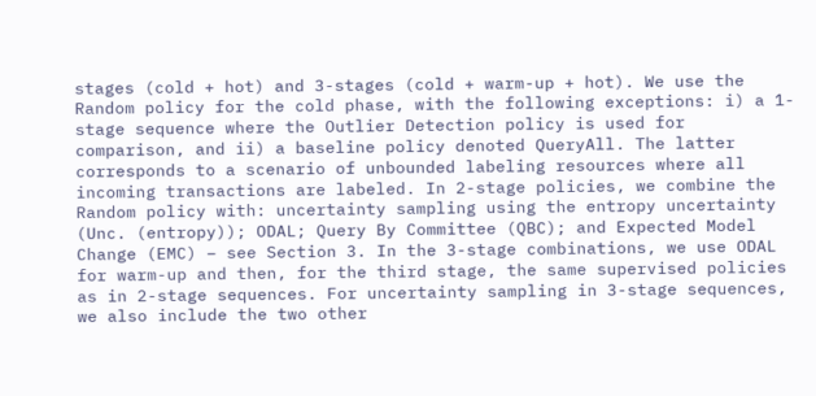stages (cold + hot) and 3-stages (cold + warm-up + hot). We use the Random policy for the cold phase, with the following exceptions: i) a 1-stage sequence where the Outlier Detection policy is used for comparison, and ii) a baseline policy denoted QueryAll. The latter corresponds to a scenario of unbounded labeling resources where all incoming transactions are labeled. In 2-stage policies, we combine the Random policy with: uncertainty sampling using the entropy uncertainty (Unc. (entropy)); ODAL; Query By Committee (QBC); and Expected Model Change (EMC) – see Section 3. In the 3-stage combinations, we use ODAL for warm-up and then, for the third stage, the same supervised policies as in 2-stage sequences. For uncertainty sampling in 3-stage sequences, we also include the two other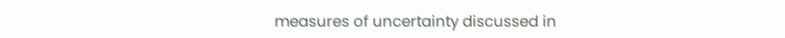measures of uncertainty discussed in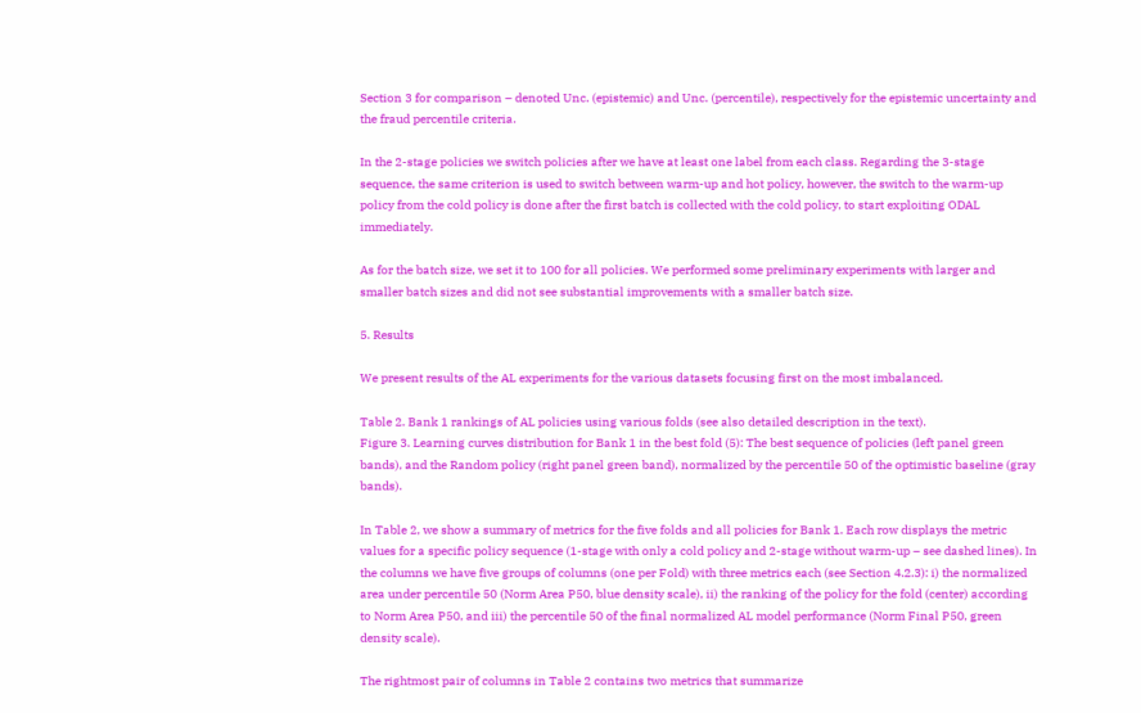Section 3 for comparison – denoted Unc. (epistemic) and Unc. (percentile), respectively for the epistemic uncertainty and the fraud percentile criteria.

In the 2-stage policies we switch policies after we have at least one label from each class. Regarding the 3-stage sequence, the same criterion is used to switch between warm-up and hot policy, however, the switch to the warm-up policy from the cold policy is done after the first batch is collected with the cold policy, to start exploiting ODAL immediately.

As for the batch size, we set it to 100 for all policies. We performed some preliminary experiments with larger and smaller batch sizes and did not see substantial improvements with a smaller batch size.

5. Results

We present results of the AL experiments for the various datasets focusing first on the most imbalanced.

Table 2. Bank 1 rankings of AL policies using various folds (see also detailed description in the text).
Figure 3. Learning curves distribution for Bank 1 in the best fold (5): The best sequence of policies (left panel green bands), and the Random policy (right panel green band), normalized by the percentile 50 of the optimistic baseline (gray bands).

In Table 2, we show a summary of metrics for the five folds and all policies for Bank 1. Each row displays the metric values for a specific policy sequence (1-stage with only a cold policy and 2-stage without warm-up – see dashed lines). In the columns we have five groups of columns (one per Fold) with three metrics each (see Section 4.2.3): i) the normalized area under percentile 50 (Norm Area P50, blue density scale), ii) the ranking of the policy for the fold (center) according to Norm Area P50, and iii) the percentile 50 of the final normalized AL model performance (Norm Final P50, green density scale).

The rightmost pair of columns in Table 2 contains two metrics that summarize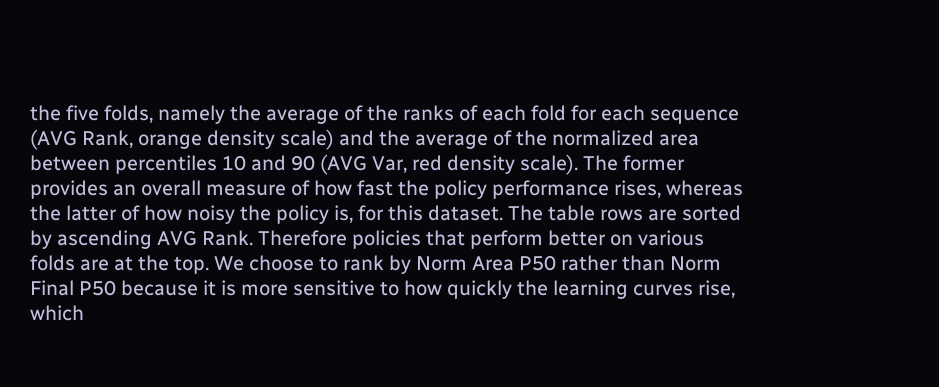the five folds, namely the average of the ranks of each fold for each sequence (AVG Rank, orange density scale) and the average of the normalized area between percentiles 10 and 90 (AVG Var, red density scale). The former provides an overall measure of how fast the policy performance rises, whereas the latter of how noisy the policy is, for this dataset. The table rows are sorted by ascending AVG Rank. Therefore policies that perform better on various folds are at the top. We choose to rank by Norm Area P50 rather than Norm Final P50 because it is more sensitive to how quickly the learning curves rise, which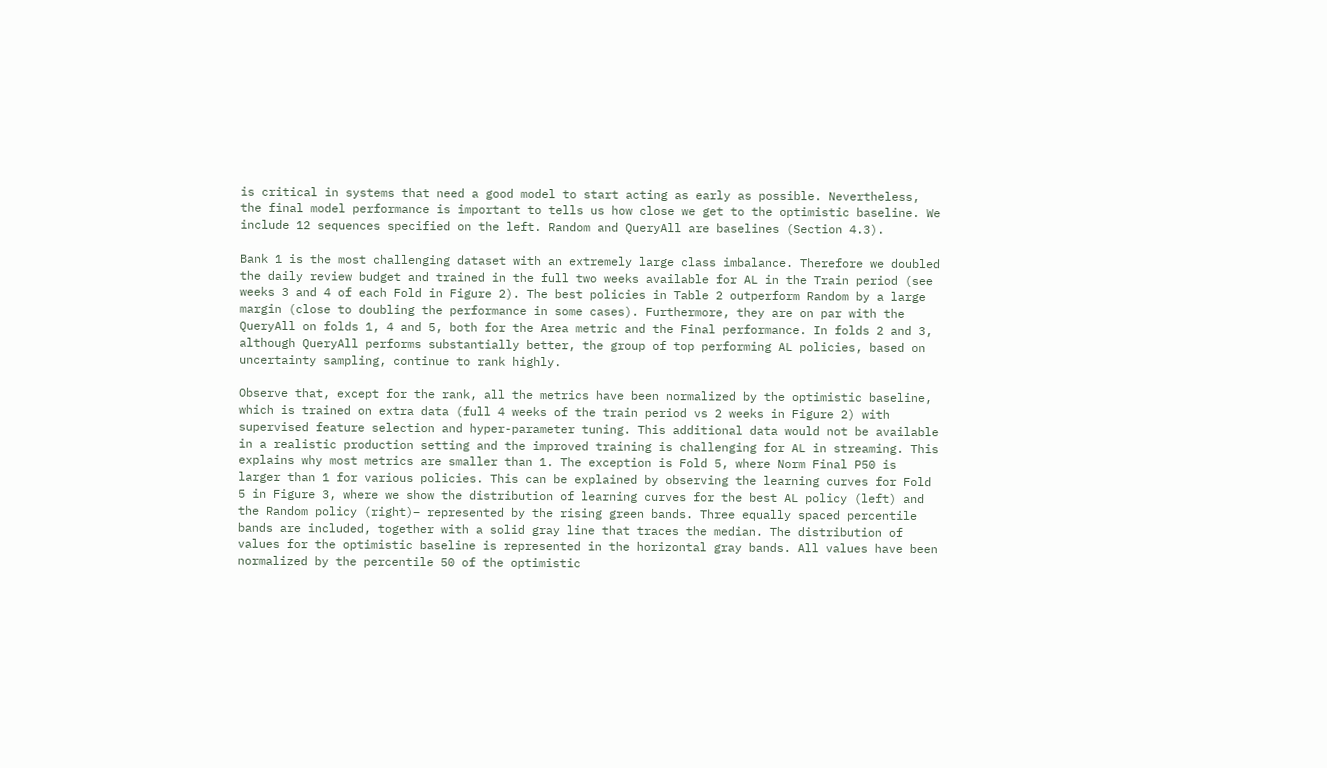is critical in systems that need a good model to start acting as early as possible. Nevertheless, the final model performance is important to tells us how close we get to the optimistic baseline. We include 12 sequences specified on the left. Random and QueryAll are baselines (Section 4.3).

Bank 1 is the most challenging dataset with an extremely large class imbalance. Therefore we doubled the daily review budget and trained in the full two weeks available for AL in the Train period (see weeks 3 and 4 of each Fold in Figure 2). The best policies in Table 2 outperform Random by a large margin (close to doubling the performance in some cases). Furthermore, they are on par with the QueryAll on folds 1, 4 and 5, both for the Area metric and the Final performance. In folds 2 and 3, although QueryAll performs substantially better, the group of top performing AL policies, based on uncertainty sampling, continue to rank highly.

Observe that, except for the rank, all the metrics have been normalized by the optimistic baseline, which is trained on extra data (full 4 weeks of the train period vs 2 weeks in Figure 2) with supervised feature selection and hyper-parameter tuning. This additional data would not be available in a realistic production setting and the improved training is challenging for AL in streaming. This explains why most metrics are smaller than 1. The exception is Fold 5, where Norm Final P50 is larger than 1 for various policies. This can be explained by observing the learning curves for Fold 5 in Figure 3, where we show the distribution of learning curves for the best AL policy (left) and the Random policy (right)– represented by the rising green bands. Three equally spaced percentile bands are included, together with a solid gray line that traces the median. The distribution of values for the optimistic baseline is represented in the horizontal gray bands. All values have been normalized by the percentile 50 of the optimistic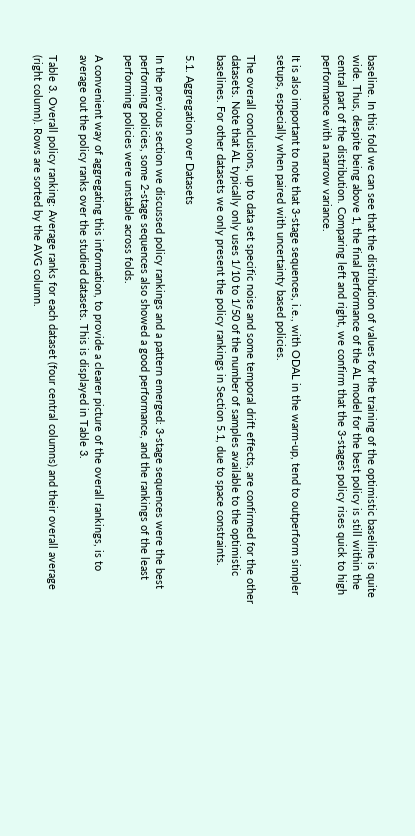baseline. In this fold we can see that the distribution of values for the training of the optimistic baseline is quite wide. Thus, despite being above 1, the final performance of the AL model for the best policy is still within the central part of the distribution. Comparing left and right, we confirm that the 3-stages policy rises quick to high performance with a narrow variance.

It is also important to note that 3-stage sequences, i.e., with ODAL in the warm-up, tend to outperform simpler setups, especially when paired with uncertainty based policies.

The overall conclusions, up to data set specific noise and some temporal drift effects, are confirmed for the other datasets. Note that AL typically only uses 1/10 to 1/50 of the number of samples available to the optimistic baselines. For other datasets we only present the policy rankings in Section 5.1, due to space constraints.

5.1. Aggregation over Datasets

In the previous section we discussed policy rankings and a pattern emerged: 3-stage sequences were the best performing policies, some 2-stage sequences also showed a good performance, and the rankings of the least performing policies were unstable across folds.

A convenient way of aggregating this information, to provide a clearer picture of the overall rankings, is to average out the policy ranks over the studied datasets. This is displayed in Table 3.

Table 3. Overall policy ranking: Average ranks for each dataset (four central columns) and their overall average (right column). Rows are sorted by the AVG column.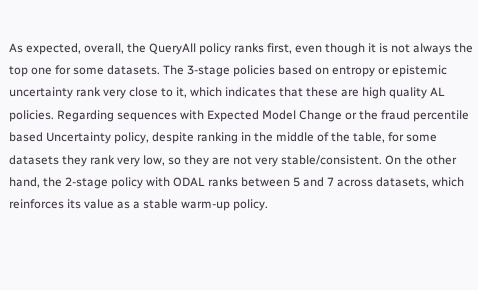As expected, overall, the QueryAll policy ranks first, even though it is not always the top one for some datasets. The 3-stage policies based on entropy or epistemic uncertainty rank very close to it, which indicates that these are high quality AL policies. Regarding sequences with Expected Model Change or the fraud percentile based Uncertainty policy, despite ranking in the middle of the table, for some datasets they rank very low, so they are not very stable/consistent. On the other hand, the 2-stage policy with ODAL ranks between 5 and 7 across datasets, which reinforces its value as a stable warm-up policy.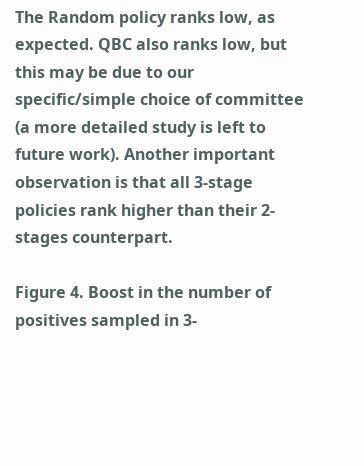The Random policy ranks low, as expected. QBC also ranks low, but this may be due to our specific/simple choice of committee (a more detailed study is left to future work). Another important observation is that all 3-stage policies rank higher than their 2-stages counterpart.

Figure 4. Boost in the number of positives sampled in 3-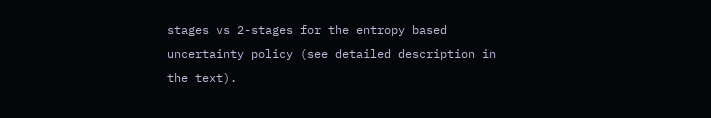stages vs 2-stages for the entropy based uncertainty policy (see detailed description in the text).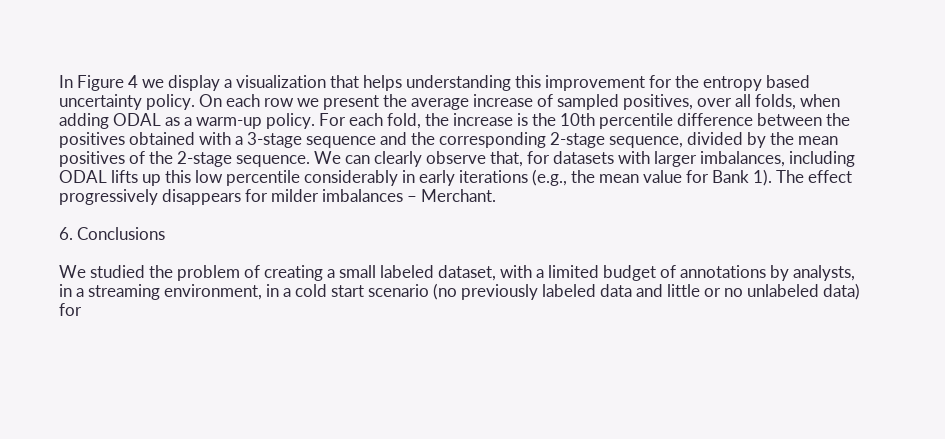In Figure 4 we display a visualization that helps understanding this improvement for the entropy based uncertainty policy. On each row we present the average increase of sampled positives, over all folds, when adding ODAL as a warm-up policy. For each fold, the increase is the 10th percentile difference between the positives obtained with a 3-stage sequence and the corresponding 2-stage sequence, divided by the mean positives of the 2-stage sequence. We can clearly observe that, for datasets with larger imbalances, including ODAL lifts up this low percentile considerably in early iterations (e.g., the mean value for Bank 1). The effect progressively disappears for milder imbalances – Merchant.

6. Conclusions

We studied the problem of creating a small labeled dataset, with a limited budget of annotations by analysts, in a streaming environment, in a cold start scenario (no previously labeled data and little or no unlabeled data) for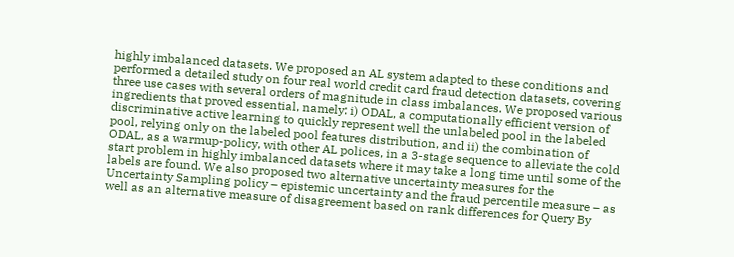highly imbalanced datasets. We proposed an AL system adapted to these conditions and performed a detailed study on four real world credit card fraud detection datasets, covering three use cases with several orders of magnitude in class imbalances. We proposed various ingredients that proved essential, namely: i) ODAL, a computationally efficient version of discriminative active learning to quickly represent well the unlabeled pool in the labeled pool, relying only on the labeled pool features distribution, and ii) the combination of ODAL, as a warmup-policy, with other AL polices, in a 3-stage sequence to alleviate the cold start problem in highly imbalanced datasets where it may take a long time until some of the labels are found. We also proposed two alternative uncertainty measures for the Uncertainty Sampling policy – epistemic uncertainty and the fraud percentile measure – as well as an alternative measure of disagreement based on rank differences for Query By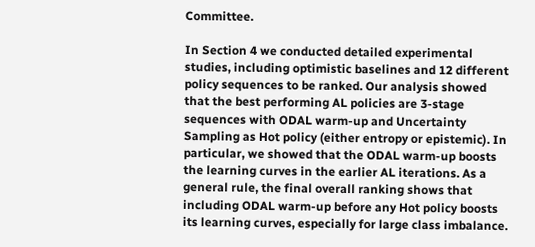Committee.

In Section 4 we conducted detailed experimental studies, including optimistic baselines and 12 different policy sequences to be ranked. Our analysis showed that the best performing AL policies are 3-stage sequences with ODAL warm-up and Uncertainty Sampling as Hot policy (either entropy or epistemic). In particular, we showed that the ODAL warm-up boosts the learning curves in the earlier AL iterations. As a general rule, the final overall ranking shows that including ODAL warm-up before any Hot policy boosts its learning curves, especially for large class imbalance.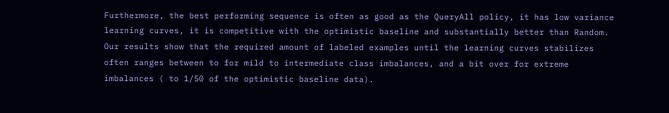Furthermore, the best performing sequence is often as good as the QueryAll policy, it has low variance learning curves, it is competitive with the optimistic baseline and substantially better than Random. Our results show that the required amount of labeled examples until the learning curves stabilizes often ranges between to for mild to intermediate class imbalances, and a bit over for extreme imbalances ( to 1/50 of the optimistic baseline data).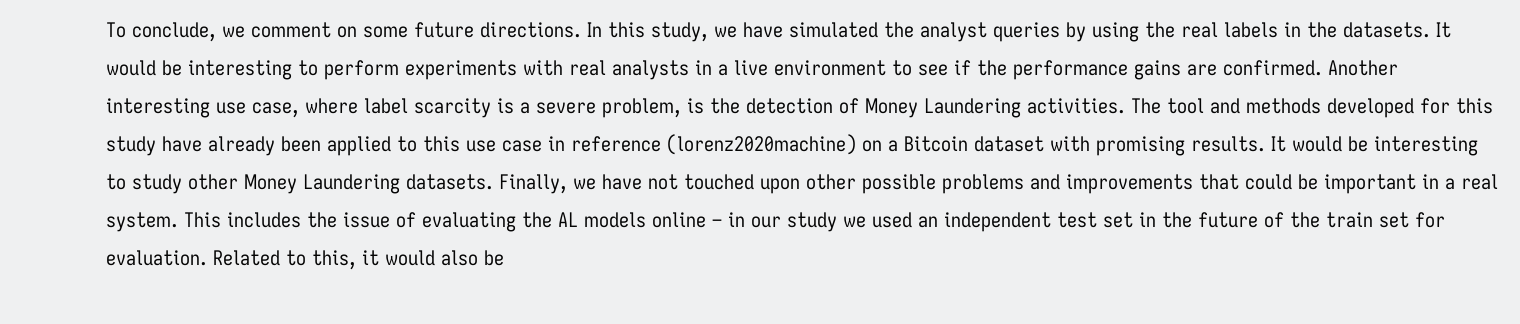To conclude, we comment on some future directions. In this study, we have simulated the analyst queries by using the real labels in the datasets. It would be interesting to perform experiments with real analysts in a live environment to see if the performance gains are confirmed. Another interesting use case, where label scarcity is a severe problem, is the detection of Money Laundering activities. The tool and methods developed for this study have already been applied to this use case in reference (lorenz2020machine) on a Bitcoin dataset with promising results. It would be interesting to study other Money Laundering datasets. Finally, we have not touched upon other possible problems and improvements that could be important in a real system. This includes the issue of evaluating the AL models online – in our study we used an independent test set in the future of the train set for evaluation. Related to this, it would also be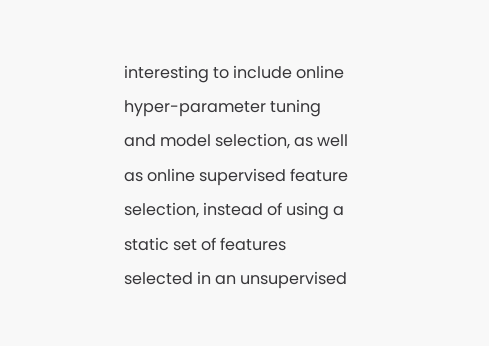interesting to include online hyper-parameter tuning and model selection, as well as online supervised feature selection, instead of using a static set of features selected in an unsupervised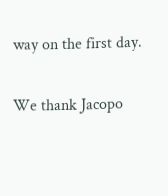way on the first day.

We thank Jacopo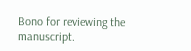Bono for reviewing the manuscript.